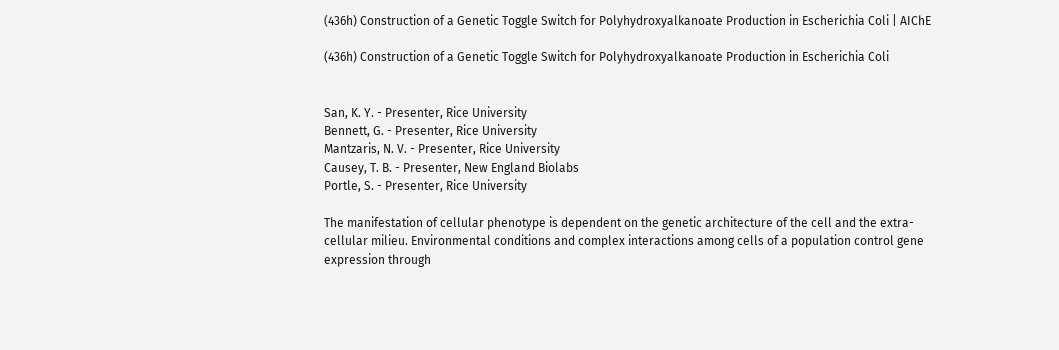(436h) Construction of a Genetic Toggle Switch for Polyhydroxyalkanoate Production in Escherichia Coli | AIChE

(436h) Construction of a Genetic Toggle Switch for Polyhydroxyalkanoate Production in Escherichia Coli


San, K. Y. - Presenter, Rice University
Bennett, G. - Presenter, Rice University
Mantzaris, N. V. - Presenter, Rice University
Causey, T. B. - Presenter, New England Biolabs
Portle, S. - Presenter, Rice University

The manifestation of cellular phenotype is dependent on the genetic architecture of the cell and the extra-cellular milieu. Environmental conditions and complex interactions among cells of a population control gene expression through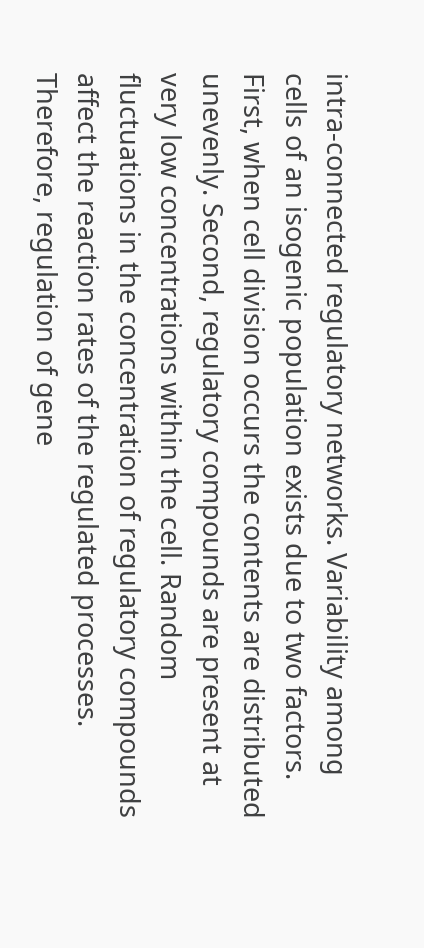intra-connected regulatory networks. Variability among cells of an isogenic population exists due to two factors. First, when cell division occurs the contents are distributed unevenly. Second, regulatory compounds are present at very low concentrations within the cell. Random fluctuations in the concentration of regulatory compounds affect the reaction rates of the regulated processes. Therefore, regulation of gene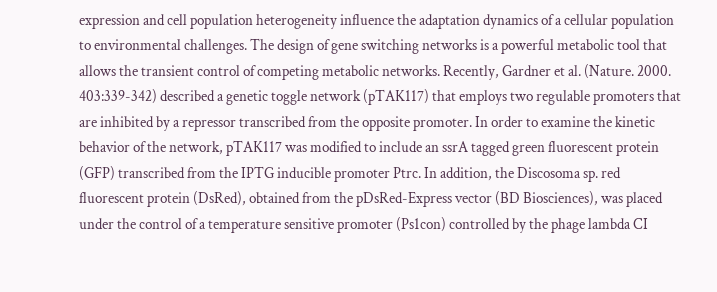expression and cell population heterogeneity influence the adaptation dynamics of a cellular population to environmental challenges. The design of gene switching networks is a powerful metabolic tool that allows the transient control of competing metabolic networks. Recently, Gardner et al. (Nature. 2000. 403:339-342) described a genetic toggle network (pTAK117) that employs two regulable promoters that are inhibited by a repressor transcribed from the opposite promoter. In order to examine the kinetic behavior of the network, pTAK117 was modified to include an ssrA tagged green fluorescent protein (GFP) transcribed from the IPTG inducible promoter Ptrc. In addition, the Discosoma sp. red fluorescent protein (DsRed), obtained from the pDsRed-Express vector (BD Biosciences), was placed under the control of a temperature sensitive promoter (Ps1con) controlled by the phage lambda CI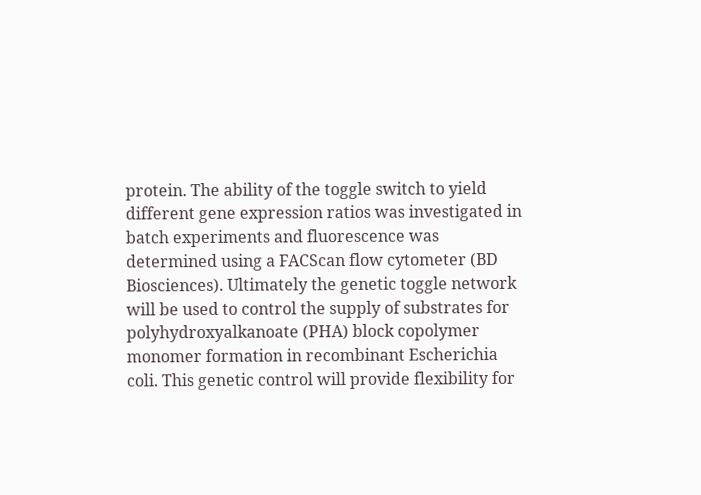protein. The ability of the toggle switch to yield different gene expression ratios was investigated in batch experiments and fluorescence was determined using a FACScan flow cytometer (BD Biosciences). Ultimately the genetic toggle network will be used to control the supply of substrates for polyhydroxyalkanoate (PHA) block copolymer monomer formation in recombinant Escherichia coli. This genetic control will provide flexibility for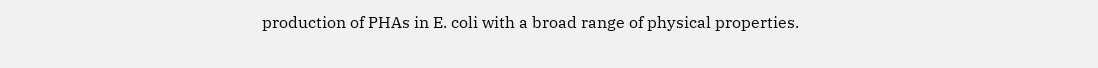production of PHAs in E. coli with a broad range of physical properties.